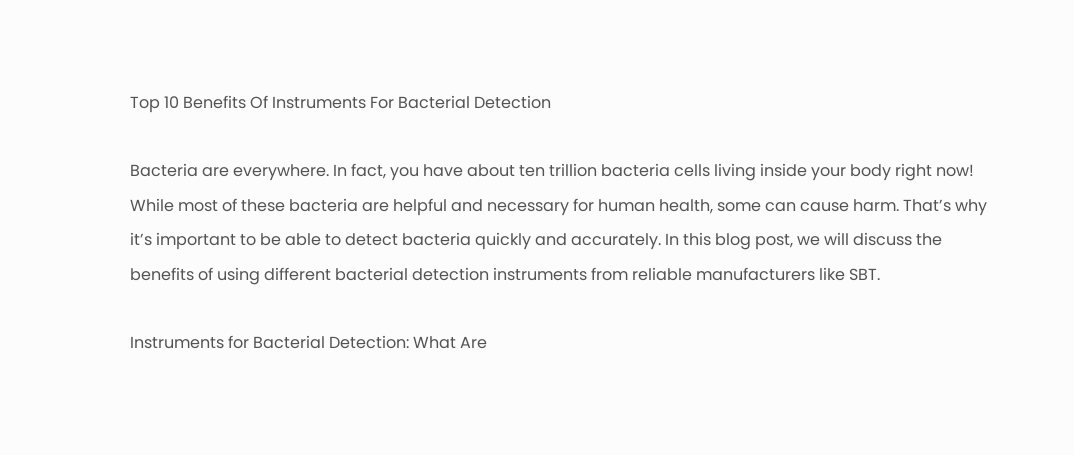Top 10 Benefits Of Instruments For Bacterial Detection

Bacteria are everywhere. In fact, you have about ten trillion bacteria cells living inside your body right now! While most of these bacteria are helpful and necessary for human health, some can cause harm. That’s why it’s important to be able to detect bacteria quickly and accurately. In this blog post, we will discuss the benefits of using different bacterial detection instruments from reliable manufacturers like SBT.

Instruments for Bacterial Detection: What Are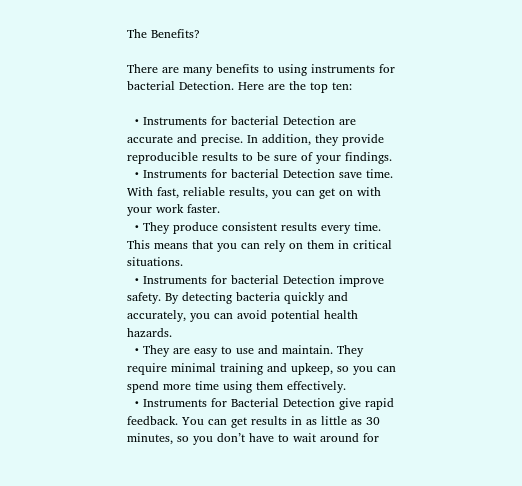The Benefits?

There are many benefits to using instruments for bacterial Detection. Here are the top ten:

  • Instruments for bacterial Detection are accurate and precise. In addition, they provide reproducible results to be sure of your findings.
  • Instruments for bacterial Detection save time. With fast, reliable results, you can get on with your work faster.
  • They produce consistent results every time. This means that you can rely on them in critical situations.
  • Instruments for bacterial Detection improve safety. By detecting bacteria quickly and accurately, you can avoid potential health hazards.
  • They are easy to use and maintain. They require minimal training and upkeep, so you can spend more time using them effectively.
  • Instruments for Bacterial Detection give rapid feedback. You can get results in as little as 30 minutes, so you don’t have to wait around for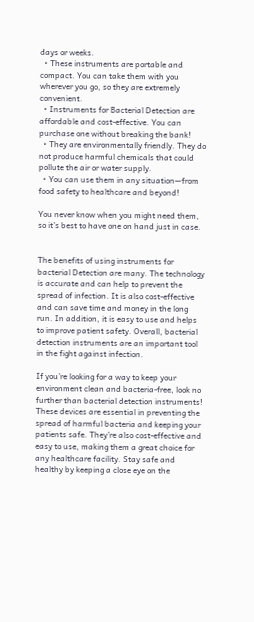days or weeks.
  • These instruments are portable and compact. You can take them with you wherever you go, so they are extremely convenient.
  • Instruments for Bacterial Detection are affordable and cost-effective. You can purchase one without breaking the bank!
  • They are environmentally friendly. They do not produce harmful chemicals that could pollute the air or water supply.
  • You can use them in any situation—from food safety to healthcare and beyond!

You never know when you might need them, so it’s best to have one on hand just in case.


The benefits of using instruments for bacterial Detection are many. The technology is accurate and can help to prevent the spread of infection. It is also cost-effective and can save time and money in the long run. In addition, it is easy to use and helps to improve patient safety. Overall, bacterial detection instruments are an important tool in the fight against infection.

If you’re looking for a way to keep your environment clean and bacteria-free, look no further than bacterial detection instruments! These devices are essential in preventing the spread of harmful bacteria and keeping your patients safe. They’re also cost-effective and easy to use, making them a great choice for any healthcare facility. Stay safe and healthy by keeping a close eye on the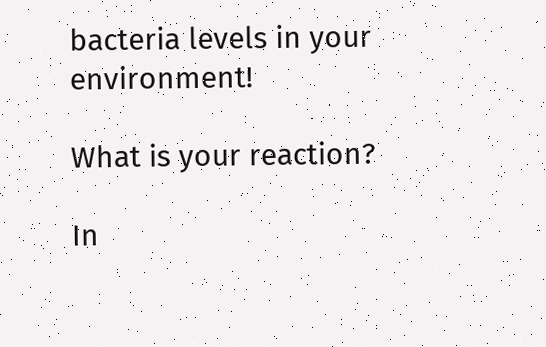bacteria levels in your environment!

What is your reaction?

In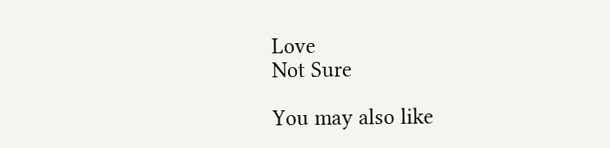Love
Not Sure

You may also like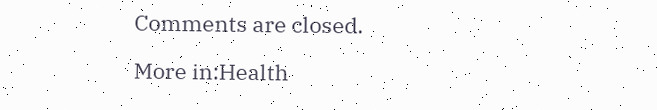Comments are closed.

More in:Health